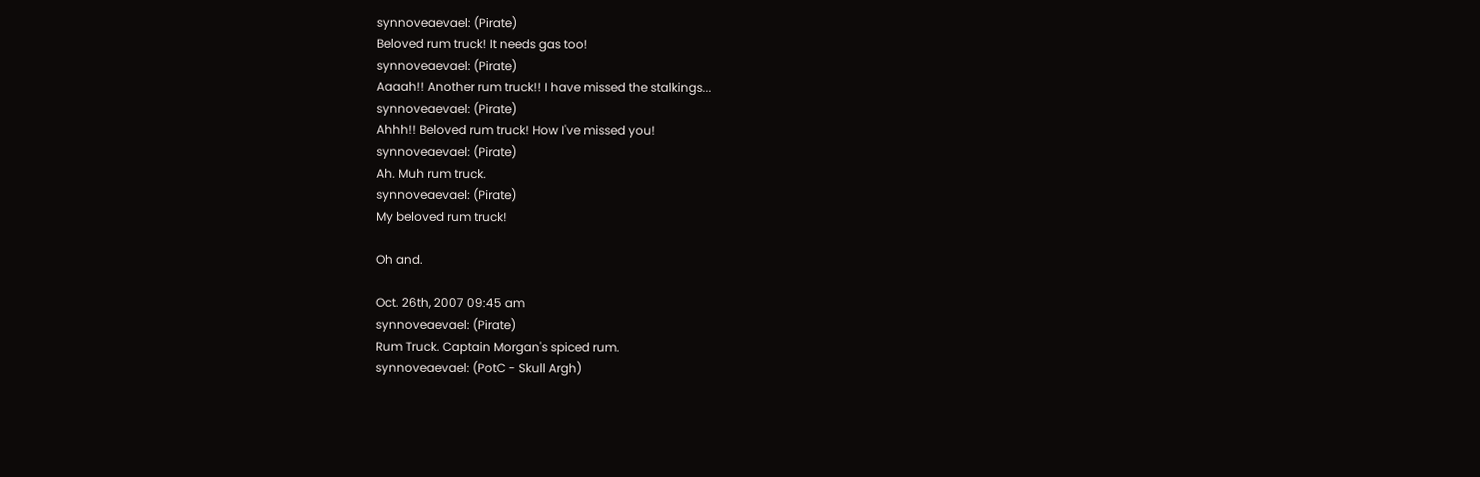synnoveaevael: (Pirate)
Beloved rum truck! It needs gas too!
synnoveaevael: (Pirate)
Aaaah!! Another rum truck!! I have missed the stalkings...
synnoveaevael: (Pirate)
Ahhh!! Beloved rum truck! How I've missed you!
synnoveaevael: (Pirate)
Ah. Muh rum truck.
synnoveaevael: (Pirate)
My beloved rum truck!

Oh and.

Oct. 26th, 2007 09:45 am
synnoveaevael: (Pirate)
Rum Truck. Captain Morgan's spiced rum.
synnoveaevael: (PotC - Skull Argh)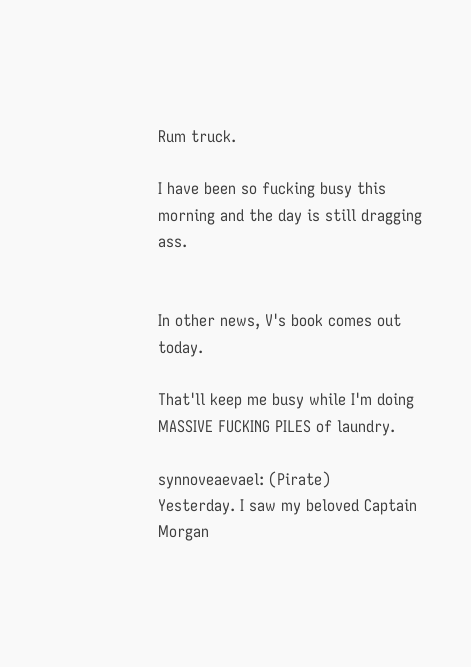Rum truck.

I have been so fucking busy this morning and the day is still dragging ass.


In other news, V's book comes out today.

That'll keep me busy while I'm doing MASSIVE FUCKING PILES of laundry.

synnoveaevael: (Pirate)
Yesterday. I saw my beloved Captain Morgan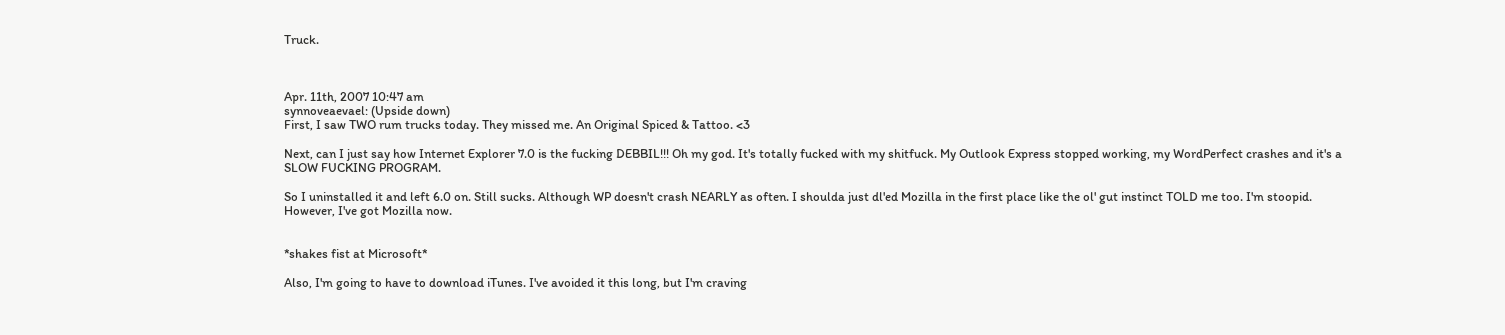Truck.



Apr. 11th, 2007 10:47 am
synnoveaevael: (Upside down)
First, I saw TWO rum trucks today. They missed me. An Original Spiced & Tattoo. <3

Next, can I just say how Internet Explorer 7.0 is the fucking DEBBIL!!! Oh my god. It's totally fucked with my shitfuck. My Outlook Express stopped working, my WordPerfect crashes and it's a SLOW FUCKING PROGRAM.

So I uninstalled it and left 6.0 on. Still sucks. Although WP doesn't crash NEARLY as often. I shoulda just dl'ed Mozilla in the first place like the ol' gut instinct TOLD me too. I'm stoopid. However, I've got Mozilla now.


*shakes fist at Microsoft*

Also, I'm going to have to download iTunes. I've avoided it this long, but I'm craving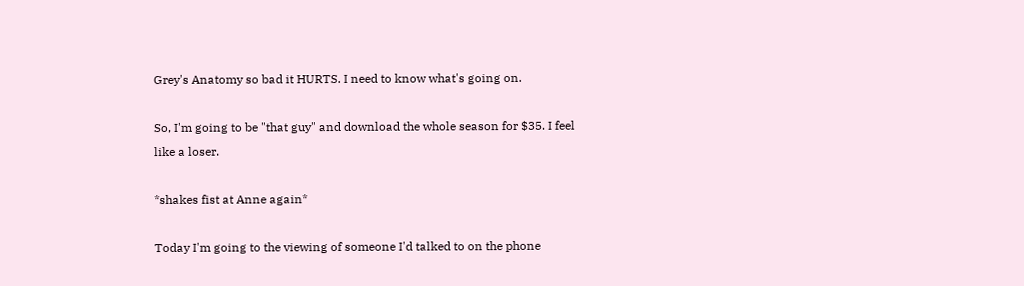Grey's Anatomy so bad it HURTS. I need to know what's going on.

So, I'm going to be "that guy" and download the whole season for $35. I feel like a loser.

*shakes fist at Anne again*

Today I'm going to the viewing of someone I'd talked to on the phone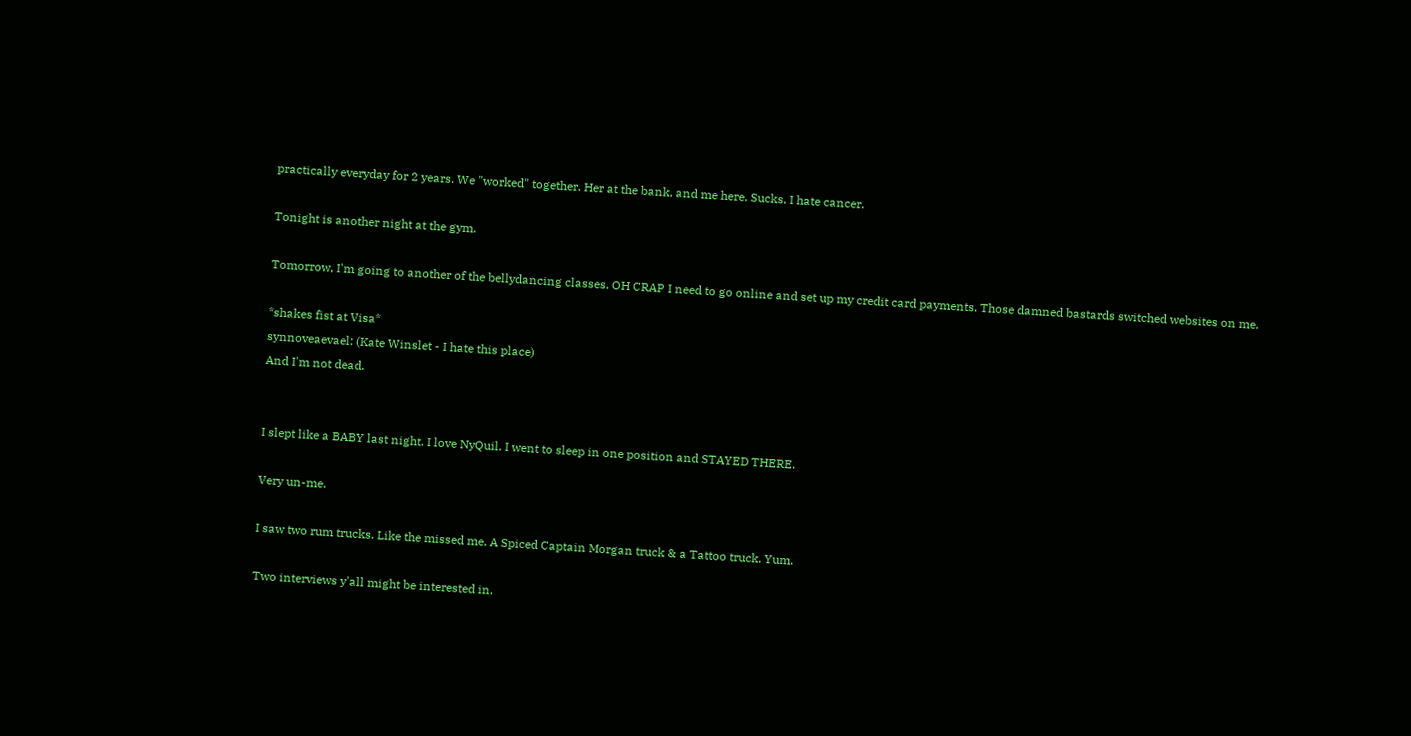practically everyday for 2 years. We "worked" together. Her at the bank, and me here. Sucks. I hate cancer.

Tonight is another night at the gym.

Tomorrow, I'm going to another of the bellydancing classes. OH CRAP I need to go online and set up my credit card payments. Those damned bastards switched websites on me.

*shakes fist at Visa*
synnoveaevael: (Kate Winslet - I hate this place)
And I'm not dead.


I slept like a BABY last night. I love NyQuil. I went to sleep in one position and STAYED THERE.

Very un-me.

I saw two rum trucks. Like the missed me. A Spiced Captain Morgan truck & a Tattoo truck. Yum.

Two interviews y'all might be interested in.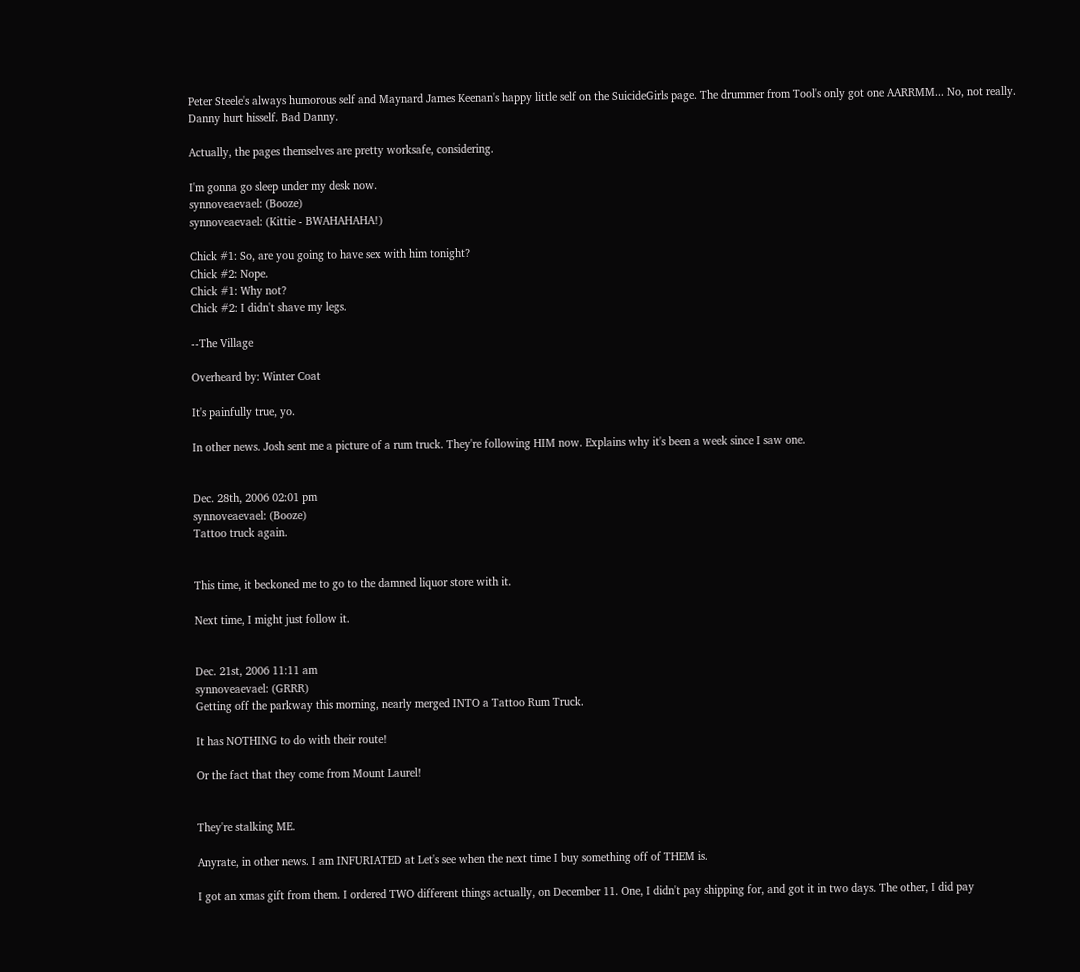Peter Steele's always humorous self and Maynard James Keenan's happy little self on the SuicideGirls page. The drummer from Tool's only got one AARRMM... No, not really. Danny hurt hisself. Bad Danny.

Actually, the pages themselves are pretty worksafe, considering.

I'm gonna go sleep under my desk now.
synnoveaevael: (Booze)
synnoveaevael: (Kittie - BWAHAHAHA!)

Chick #1: So, are you going to have sex with him tonight?
Chick #2: Nope.
Chick #1: Why not?
Chick #2: I didn't shave my legs.

--The Village

Overheard by: Winter Coat

It's painfully true, yo.

In other news. Josh sent me a picture of a rum truck. They're following HIM now. Explains why it's been a week since I saw one.


Dec. 28th, 2006 02:01 pm
synnoveaevael: (Booze)
Tattoo truck again.


This time, it beckoned me to go to the damned liquor store with it.

Next time, I might just follow it.


Dec. 21st, 2006 11:11 am
synnoveaevael: (GRRR)
Getting off the parkway this morning, nearly merged INTO a Tattoo Rum Truck.

It has NOTHING to do with their route!

Or the fact that they come from Mount Laurel!


They're stalking ME.

Anyrate, in other news. I am INFURIATED at Let's see when the next time I buy something off of THEM is.

I got an xmas gift from them. I ordered TWO different things actually, on December 11. One, I didn't pay shipping for, and got it in two days. The other, I did pay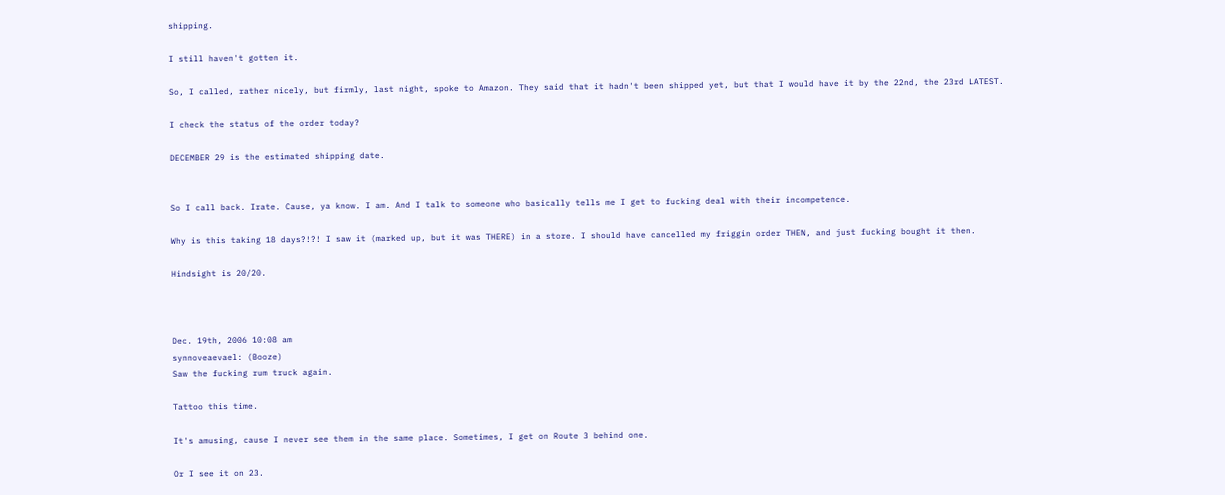shipping.

I still haven't gotten it.

So, I called, rather nicely, but firmly, last night, spoke to Amazon. They said that it hadn't been shipped yet, but that I would have it by the 22nd, the 23rd LATEST.

I check the status of the order today?

DECEMBER 29 is the estimated shipping date.


So I call back. Irate. Cause, ya know. I am. And I talk to someone who basically tells me I get to fucking deal with their incompetence.

Why is this taking 18 days?!?! I saw it (marked up, but it was THERE) in a store. I should have cancelled my friggin order THEN, and just fucking bought it then.

Hindsight is 20/20.



Dec. 19th, 2006 10:08 am
synnoveaevael: (Booze)
Saw the fucking rum truck again.

Tattoo this time.

It's amusing, cause I never see them in the same place. Sometimes, I get on Route 3 behind one.

Or I see it on 23.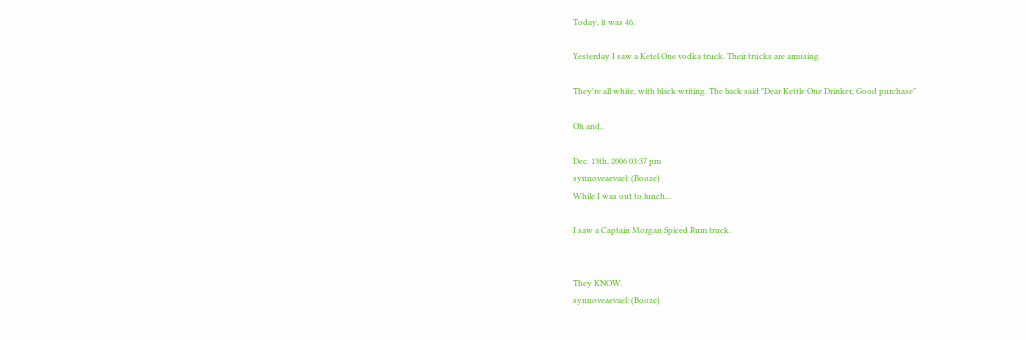Today, it was 46.

Yesterday I saw a Ketel One vodka truck. Their trucks are amusing.

They're all white, with black writing. The back said "Dear Kettle One Drinker, Good purchase"

Oh and..

Dec. 13th, 2006 03:37 pm
synnoveaevael: (Booze)
While I was out to lunch...

I saw a Captain Morgan Spiced Rum truck.


They KNOW.
synnoveaevael: (Booze)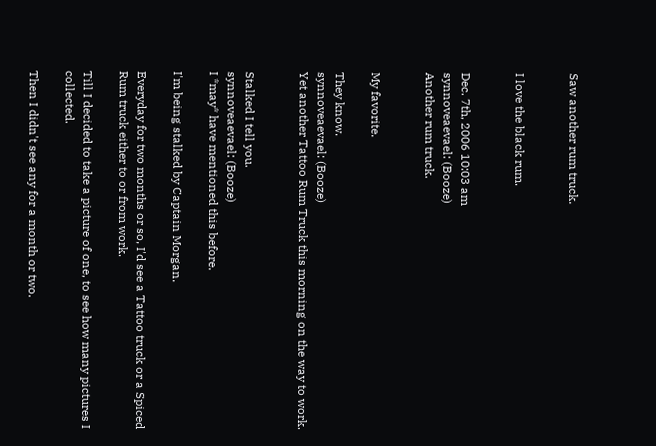Saw another rum truck.


I love the black rum.


Dec. 7th, 2006 10:03 am
synnoveaevael: (Booze)
Another rum truck.


My favorite.

They know.
synnoveaevael: (Booze)
Yet another Tattoo Rum Truck this morning on the way to work.


Stalked I tell you.
synnoveaevael: (Booze)
I *may* have mentioned this before.

I'm being stalked by Captain Morgan.

Everyday for two months or so, I'd see a Tattoo truck or a Spiced Rum truck either to or from work.

Till I decided to take a picture of one, to see how many pictures I collected.

Then I didn't see any for a month or two.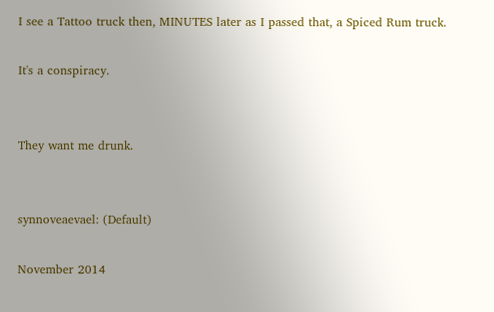I see a Tattoo truck then, MINUTES later as I passed that, a Spiced Rum truck.

It's a conspiracy.


They want me drunk.


synnoveaevael: (Default)

November 2014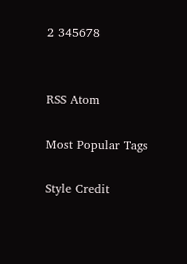2 345678


RSS Atom

Most Popular Tags

Style Credit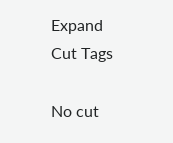Expand Cut Tags

No cut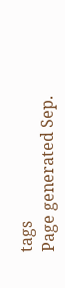tags
Page generated Sep.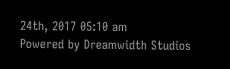24th, 2017 05:10 am
Powered by Dreamwidth Studios